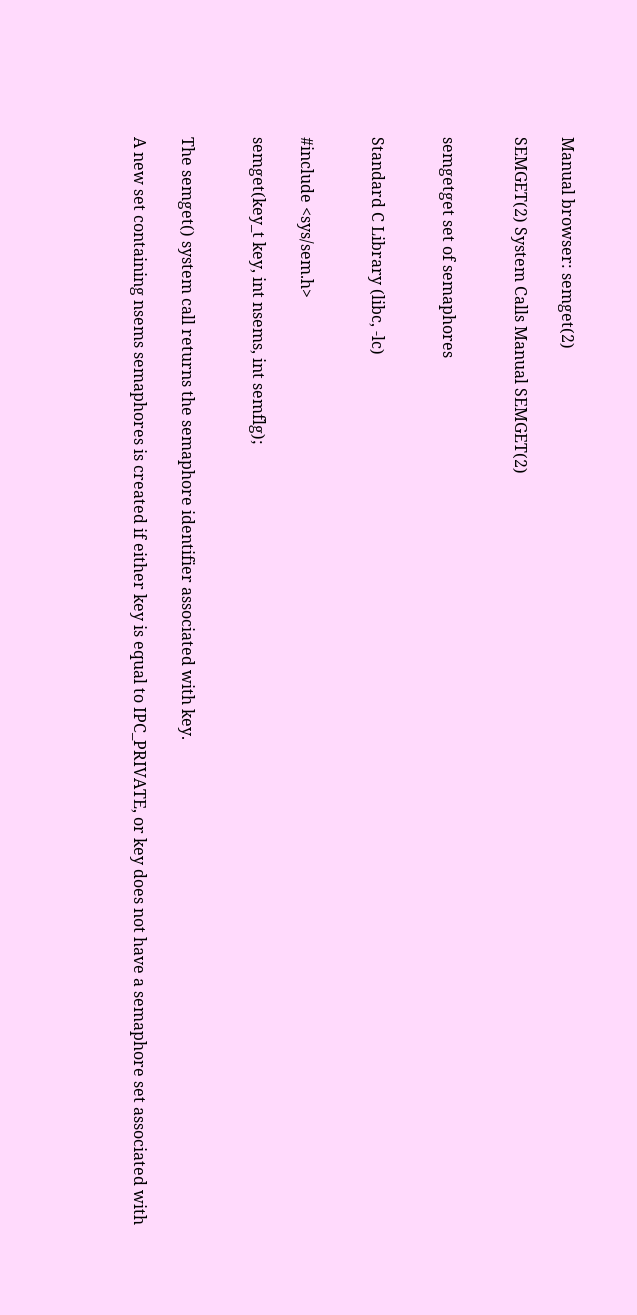Manual browser: semget(2)

SEMGET(2) System Calls Manual SEMGET(2)


semgetget set of semaphores


Standard C Library (libc, -lc)


#include <sys/sem.h>

semget(key_t key, int nsems, int semflg);


The semget() system call returns the semaphore identifier associated with key.

A new set containing nsems semaphores is created if either key is equal to IPC_PRIVATE, or key does not have a semaphore set associated with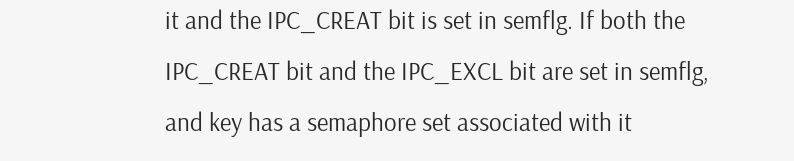it and the IPC_CREAT bit is set in semflg. If both the IPC_CREAT bit and the IPC_EXCL bit are set in semflg, and key has a semaphore set associated with it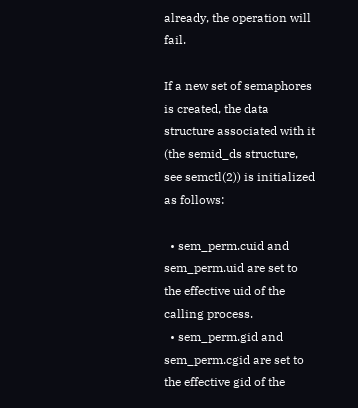already, the operation will fail.

If a new set of semaphores is created, the data structure associated with it (the semid_ds structure, see semctl(2)) is initialized as follows:

  • sem_perm.cuid and sem_perm.uid are set to the effective uid of the calling process.
  • sem_perm.gid and sem_perm.cgid are set to the effective gid of the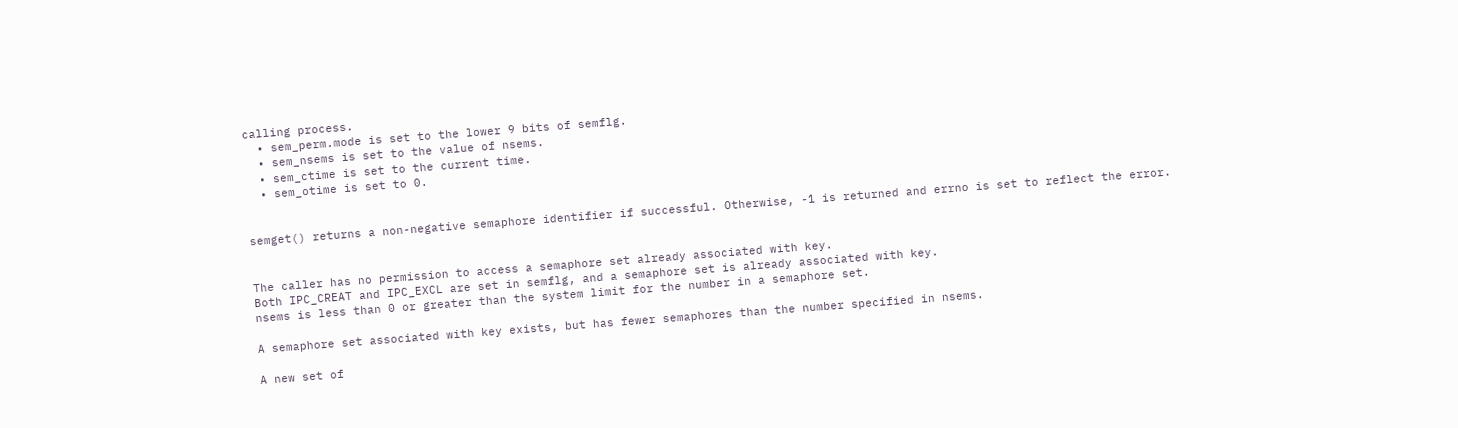calling process.
  • sem_perm.mode is set to the lower 9 bits of semflg.
  • sem_nsems is set to the value of nsems.
  • sem_ctime is set to the current time.
  • sem_otime is set to 0.


semget() returns a non-negative semaphore identifier if successful. Otherwise, -1 is returned and errno is set to reflect the error.


The caller has no permission to access a semaphore set already associated with key.
Both IPC_CREAT and IPC_EXCL are set in semflg, and a semaphore set is already associated with key.
nsems is less than 0 or greater than the system limit for the number in a semaphore set.

A semaphore set associated with key exists, but has fewer semaphores than the number specified in nsems.

A new set of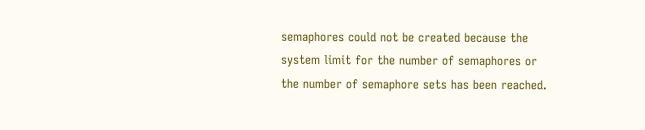semaphores could not be created because the system limit for the number of semaphores or the number of semaphore sets has been reached.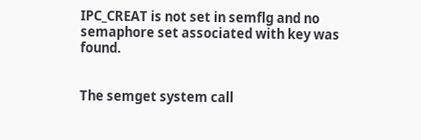IPC_CREAT is not set in semflg and no semaphore set associated with key was found.


The semget system call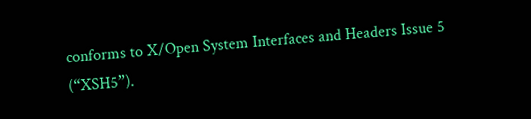conforms to X/Open System Interfaces and Headers Issue 5 (“XSH5”).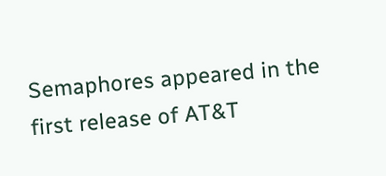Semaphores appeared in the first release of AT&T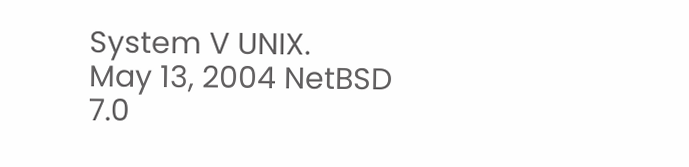System V UNIX.
May 13, 2004 NetBSD 7.0